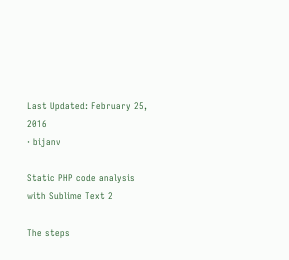Last Updated: February 25, 2016
· bijanv

Static PHP code analysis with Sublime Text 2

The steps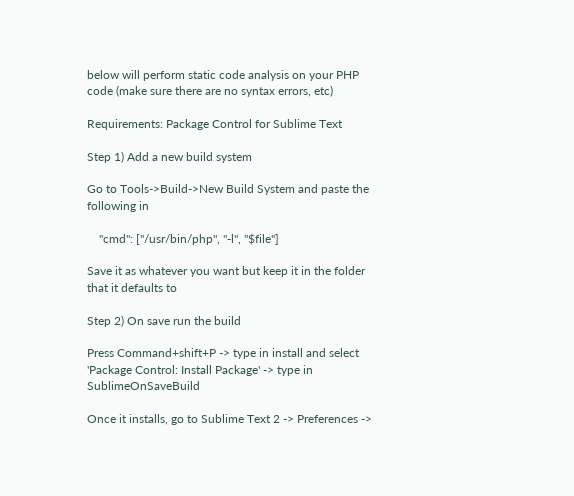below will perform static code analysis on your PHP code (make sure there are no syntax errors, etc)

Requirements: Package Control for Sublime Text

Step 1) Add a new build system

Go to Tools->Build->New Build System and paste the following in

    "cmd": ["/usr/bin/php", "-l", "$file"]

Save it as whatever you want but keep it in the folder that it defaults to

Step 2) On save run the build

Press Command+shift+P -> type in install and select 'Package Control: Install Package' -> type in SublimeOnSaveBuild

Once it installs, go to Sublime Text 2 -> Preferences ->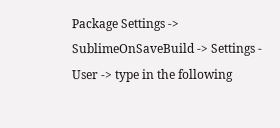Package Settings -> SublimeOnSaveBuild -> Settings - User -> type in the following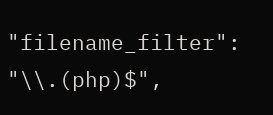"filename_filter": "\\.(php)$",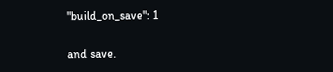"build_on_save": 1

and save.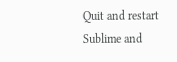Quit and restart Sublime and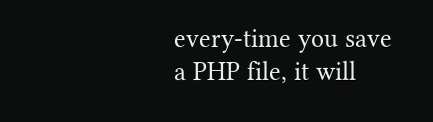every-time you save a PHP file, it will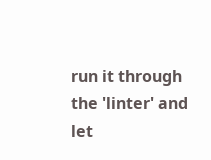run it through the 'linter' and let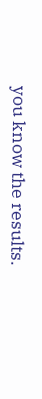you know the results.